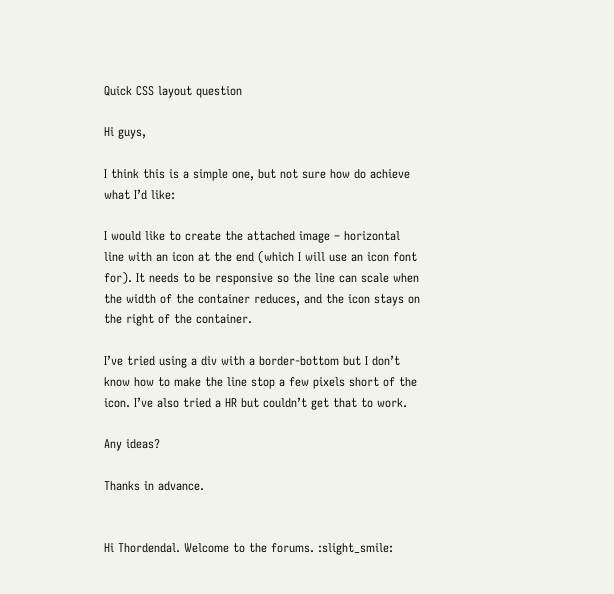Quick CSS layout question

Hi guys,

I think this is a simple one, but not sure how do achieve what I’d like:

I would like to create the attached image – horizontal line with an icon at the end (which I will use an icon font for). It needs to be responsive so the line can scale when the width of the container reduces, and the icon stays on the right of the container.

I’ve tried using a div with a border-bottom but I don’t know how to make the line stop a few pixels short of the icon. I’ve also tried a HR but couldn’t get that to work.

Any ideas?

Thanks in advance.


Hi Thordendal. Welcome to the forums. :slight_smile: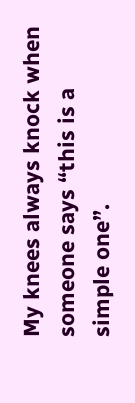My knees always knock when someone says “this is a simple one”.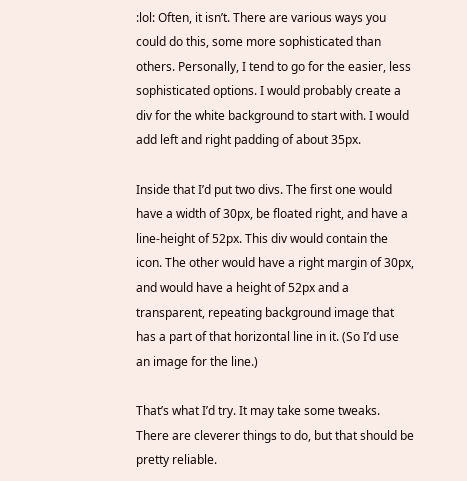:lol: Often, it isn’t. There are various ways you could do this, some more sophisticated than others. Personally, I tend to go for the easier, less sophisticated options. I would probably create a div for the white background to start with. I would add left and right padding of about 35px.

Inside that I’d put two divs. The first one would have a width of 30px, be floated right, and have a line-height of 52px. This div would contain the icon. The other would have a right margin of 30px, and would have a height of 52px and a transparent, repeating background image that has a part of that horizontal line in it. (So I’d use an image for the line.)

That’s what I’d try. It may take some tweaks. There are cleverer things to do, but that should be pretty reliable.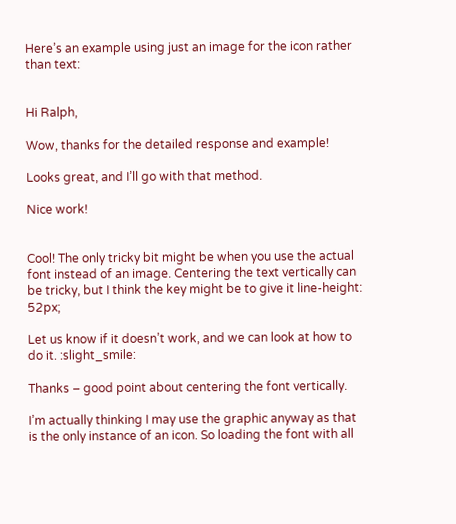Here’s an example using just an image for the icon rather than text:


Hi Ralph,

Wow, thanks for the detailed response and example!

Looks great, and I’ll go with that method.

Nice work!


Cool! The only tricky bit might be when you use the actual font instead of an image. Centering the text vertically can be tricky, but I think the key might be to give it line-height: 52px;

Let us know if it doesn’t work, and we can look at how to do it. :slight_smile:

Thanks – good point about centering the font vertically.

I’m actually thinking I may use the graphic anyway as that is the only instance of an icon. So loading the font with all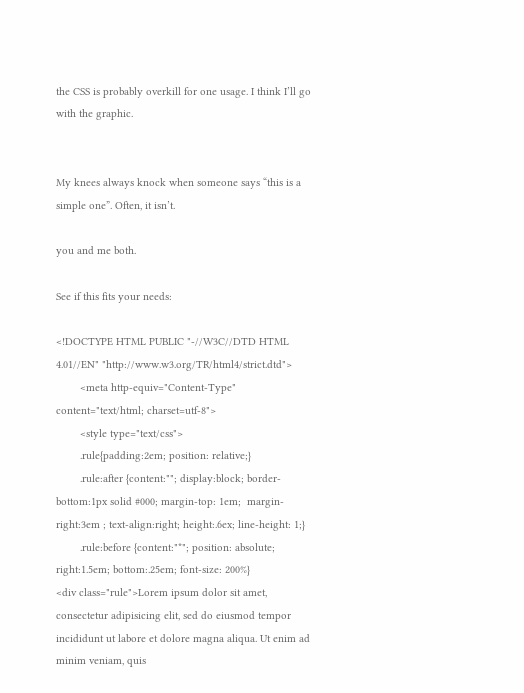the CSS is probably overkill for one usage. I think I’ll go with the graphic.


My knees always knock when someone says “this is a simple one”. Often, it isn’t.

you and me both.

See if this fits your needs:

<!DOCTYPE HTML PUBLIC "-//W3C//DTD HTML 4.01//EN" "http://www.w3.org/TR/html4/strict.dtd">
        <meta http-equiv="Content-Type" content="text/html; charset=utf-8">
        <style type="text/css">
        .rule{padding:2em; position: relative;}
        .rule:after {content:""; display:block; border-bottom:1px solid #000; margin-top: 1em;  margin-right:3em ; text-align:right; height:.6ex; line-height: 1;}
        .rule:before {content:"*"; position: absolute; right:1.5em; bottom:.25em; font-size: 200%}
<div class="rule">Lorem ipsum dolor sit amet, consectetur adipisicing elit, sed do eiusmod tempor incididunt ut labore et dolore magna aliqua. Ut enim ad minim veniam, quis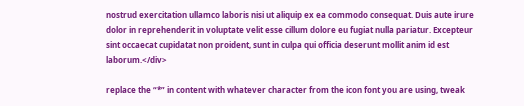nostrud exercitation ullamco laboris nisi ut aliquip ex ea commodo consequat. Duis aute irure dolor in reprehenderit in voluptate velit esse cillum dolore eu fugiat nulla pariatur. Excepteur sint occaecat cupidatat non proident, sunt in culpa qui officia deserunt mollit anim id est laborum.</div>

replace the “*” in content with whatever character from the icon font you are using, tweak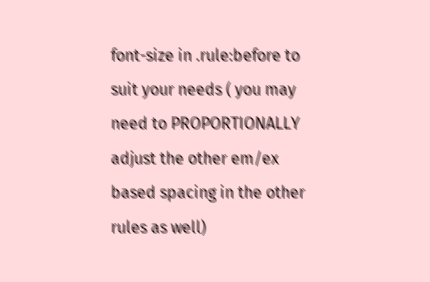font-size in .rule:before to suit your needs ( you may need to PROPORTIONALLY adjust the other em/ex based spacing in the other rules as well)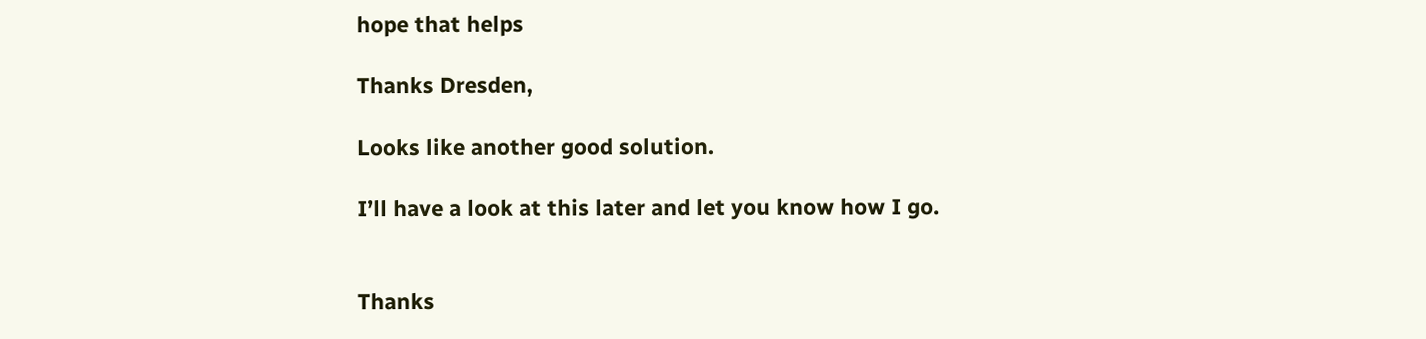hope that helps

Thanks Dresden,

Looks like another good solution.

I’ll have a look at this later and let you know how I go.


Thanks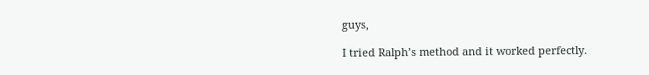guys,

I tried Ralph’s method and it worked perfectly.